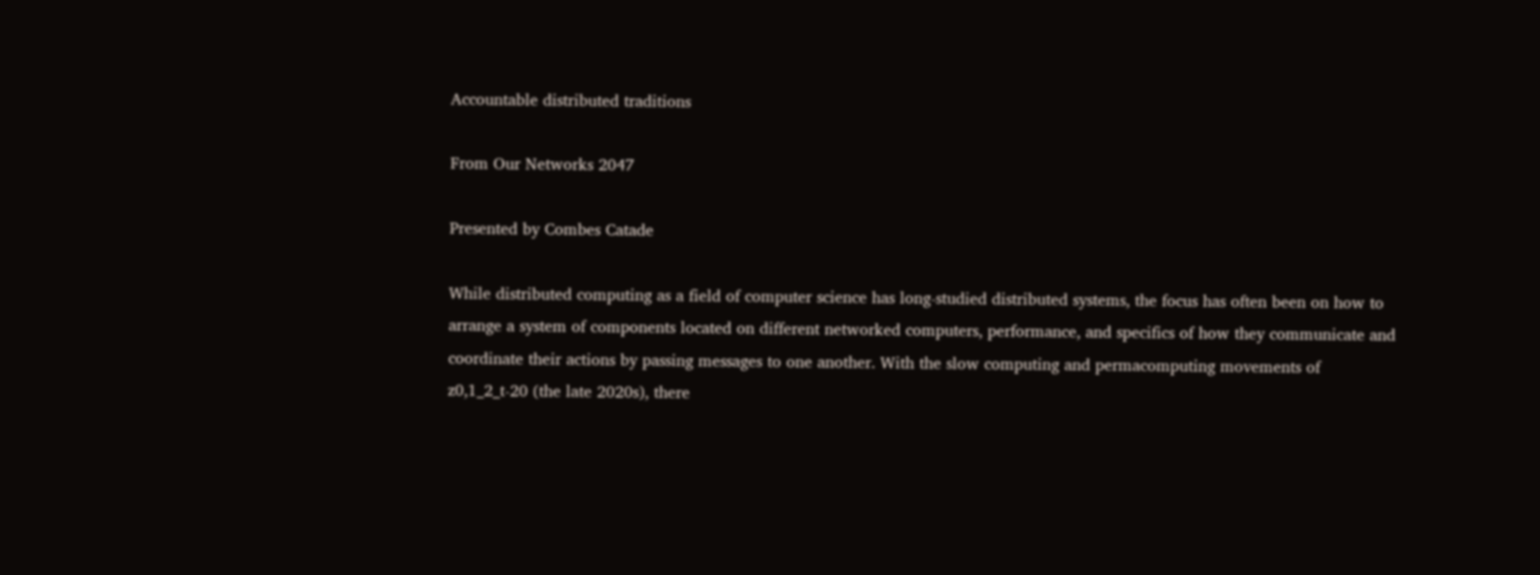Accountable distributed traditions

From Our Networks 2047

Presented by Combes Catade

While distributed computing as a field of computer science has long-studied distributed systems, the focus has often been on how to arrange a system of components located on different networked computers, performance, and specifics of how they communicate and coordinate their actions by passing messages to one another. With the slow computing and permacomputing movements of z0,1_2_t-20 (the late 2020s), there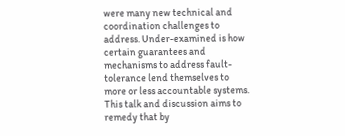were many new technical and coordination challenges to address. Under-examined is how certain guarantees and mechanisms to address fault-tolerance lend themselves to more or less accountable systems. This talk and discussion aims to remedy that by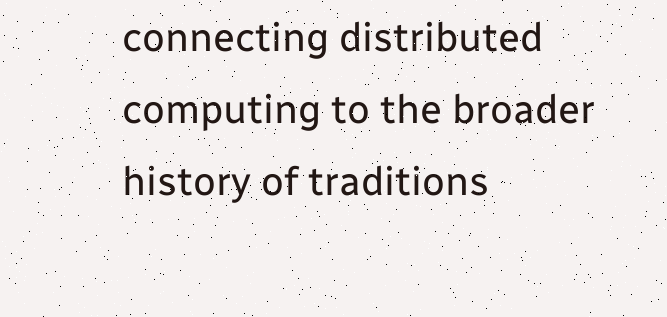connecting distributed computing to the broader history of traditions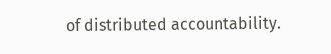of distributed accountability.